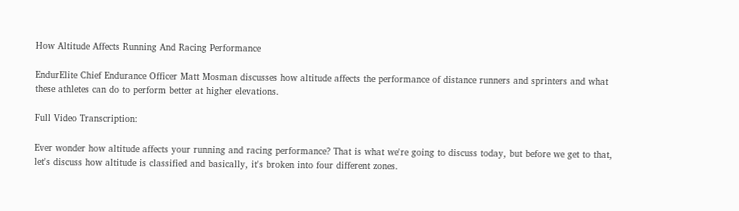How Altitude Affects Running And Racing Performance

EndurElite Chief Endurance Officer Matt Mosman discusses how altitude affects the performance of distance runners and sprinters and what these athletes can do to perform better at higher elevations.

Full Video Transcription:

Ever wonder how altitude affects your running and racing performance? That is what we're going to discuss today, but before we get to that, let's discuss how altitude is classified and basically, it's broken into four different zones.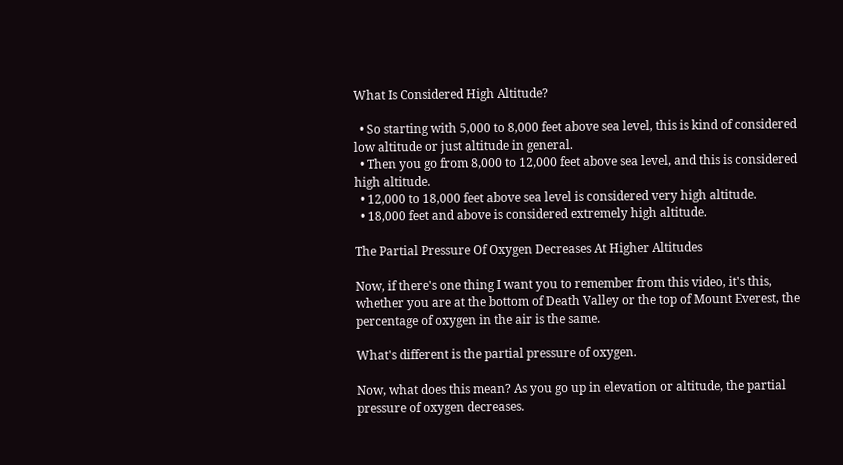What Is Considered High Altitude?

  • So starting with 5,000 to 8,000 feet above sea level, this is kind of considered low altitude or just altitude in general.
  • Then you go from 8,000 to 12,000 feet above sea level, and this is considered high altitude.
  • 12,000 to 18,000 feet above sea level is considered very high altitude.
  • 18,000 feet and above is considered extremely high altitude.

The Partial Pressure Of Oxygen Decreases At Higher Altitudes

Now, if there's one thing I want you to remember from this video, it's this, whether you are at the bottom of Death Valley or the top of Mount Everest, the percentage of oxygen in the air is the same.

What's different is the partial pressure of oxygen.

Now, what does this mean? As you go up in elevation or altitude, the partial pressure of oxygen decreases.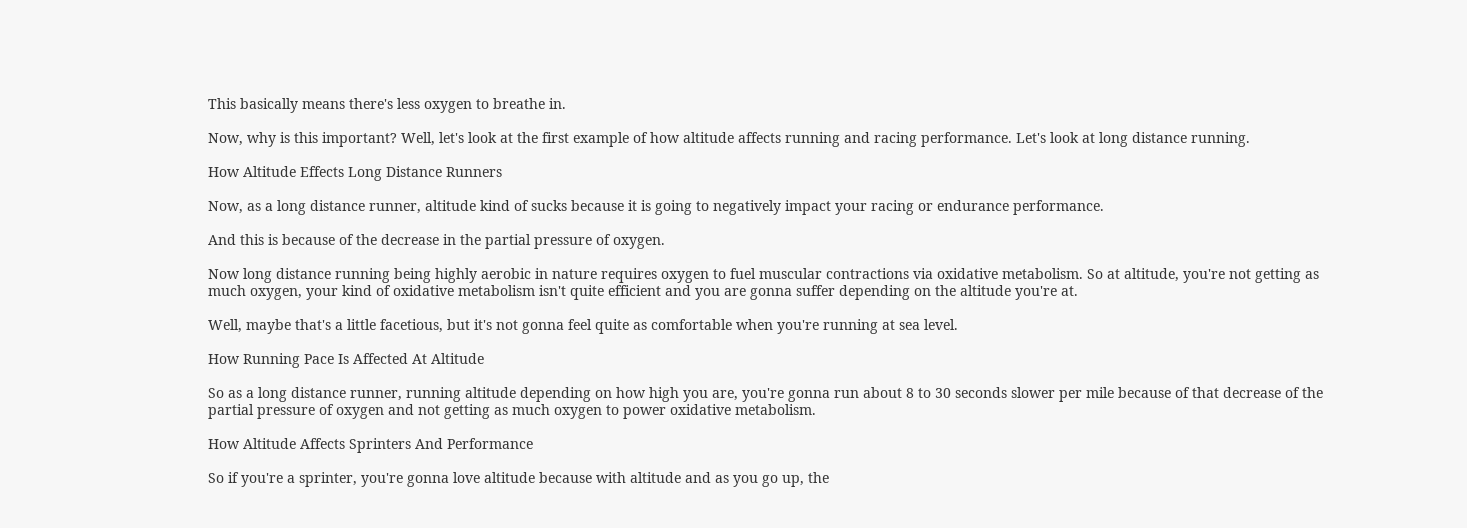This basically means there's less oxygen to breathe in.

Now, why is this important? Well, let's look at the first example of how altitude affects running and racing performance. Let's look at long distance running.

How Altitude Effects Long Distance Runners

Now, as a long distance runner, altitude kind of sucks because it is going to negatively impact your racing or endurance performance.

And this is because of the decrease in the partial pressure of oxygen.

Now long distance running being highly aerobic in nature requires oxygen to fuel muscular contractions via oxidative metabolism. So at altitude, you're not getting as much oxygen, your kind of oxidative metabolism isn't quite efficient and you are gonna suffer depending on the altitude you're at.

Well, maybe that's a little facetious, but it's not gonna feel quite as comfortable when you're running at sea level.

How Running Pace Is Affected At Altitude

So as a long distance runner, running altitude depending on how high you are, you're gonna run about 8 to 30 seconds slower per mile because of that decrease of the partial pressure of oxygen and not getting as much oxygen to power oxidative metabolism.

How Altitude Affects Sprinters And Performance

So if you're a sprinter, you're gonna love altitude because with altitude and as you go up, the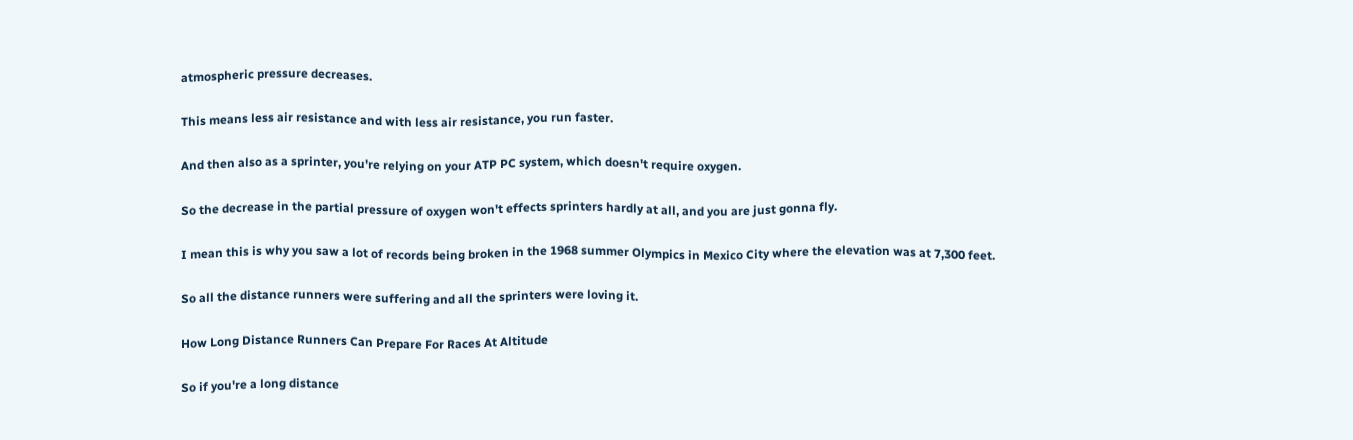atmospheric pressure decreases.

This means less air resistance and with less air resistance, you run faster.

And then also as a sprinter, you're relying on your ATP PC system, which doesn't require oxygen.

So the decrease in the partial pressure of oxygen won't effects sprinters hardly at all, and you are just gonna fly.

I mean this is why you saw a lot of records being broken in the 1968 summer Olympics in Mexico City where the elevation was at 7,300 feet.

So all the distance runners were suffering and all the sprinters were loving it.

How Long Distance Runners Can Prepare For Races At Altitude

So if you're a long distance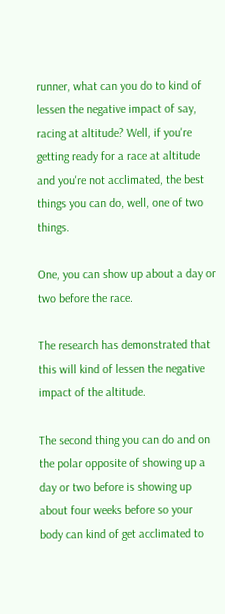runner, what can you do to kind of lessen the negative impact of say, racing at altitude? Well, if you're getting ready for a race at altitude and you're not acclimated, the best things you can do, well, one of two things.

One, you can show up about a day or two before the race.

The research has demonstrated that this will kind of lessen the negative impact of the altitude.

The second thing you can do and on the polar opposite of showing up a day or two before is showing up about four weeks before so your body can kind of get acclimated to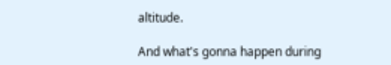altitude.

And what's gonna happen during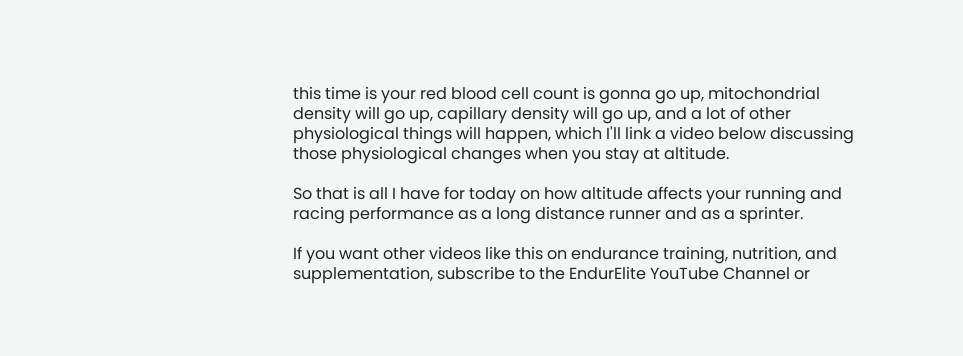this time is your red blood cell count is gonna go up, mitochondrial density will go up, capillary density will go up, and a lot of other physiological things will happen, which I'll link a video below discussing those physiological changes when you stay at altitude.

So that is all I have for today on how altitude affects your running and racing performance as a long distance runner and as a sprinter.

If you want other videos like this on endurance training, nutrition, and supplementation, subscribe to the EndurElite YouTube Channel or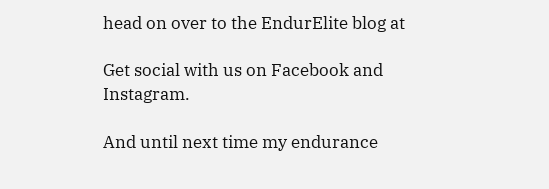head on over to the EndurElite blog at

Get social with us on Facebook and Instagram.

And until next time my endurance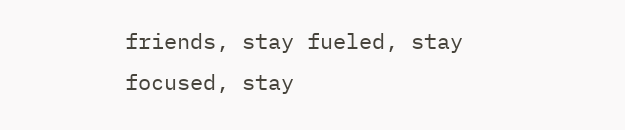friends, stay fueled, stay focused, stay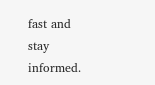fast and stay informed.